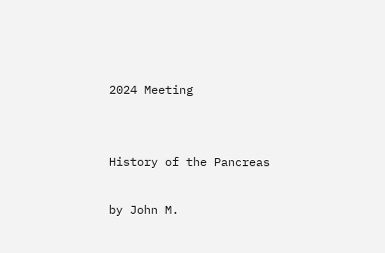2024 Meeting


History of the Pancreas

by John M.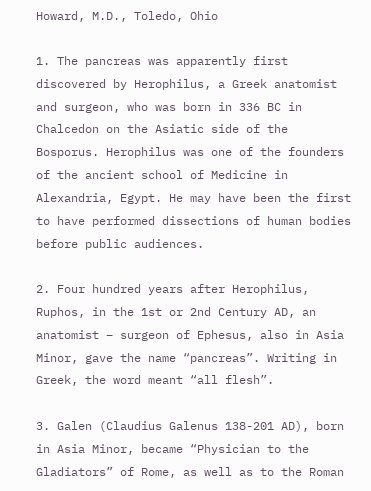Howard, M.D., Toledo, Ohio

1. The pancreas was apparently first discovered by Herophilus, a Greek anatomist and surgeon, who was born in 336 BC in Chalcedon on the Asiatic side of the Bosporus. Herophilus was one of the founders of the ancient school of Medicine in Alexandria, Egypt. He may have been the first to have performed dissections of human bodies before public audiences.

2. Four hundred years after Herophilus, Ruphos, in the 1st or 2nd Century AD, an anatomist – surgeon of Ephesus, also in Asia Minor, gave the name “pancreas”. Writing in Greek, the word meant “all flesh”.

3. Galen (Claudius Galenus 138-201 AD), born in Asia Minor, became “Physician to the Gladiators” of Rome, as well as to the Roman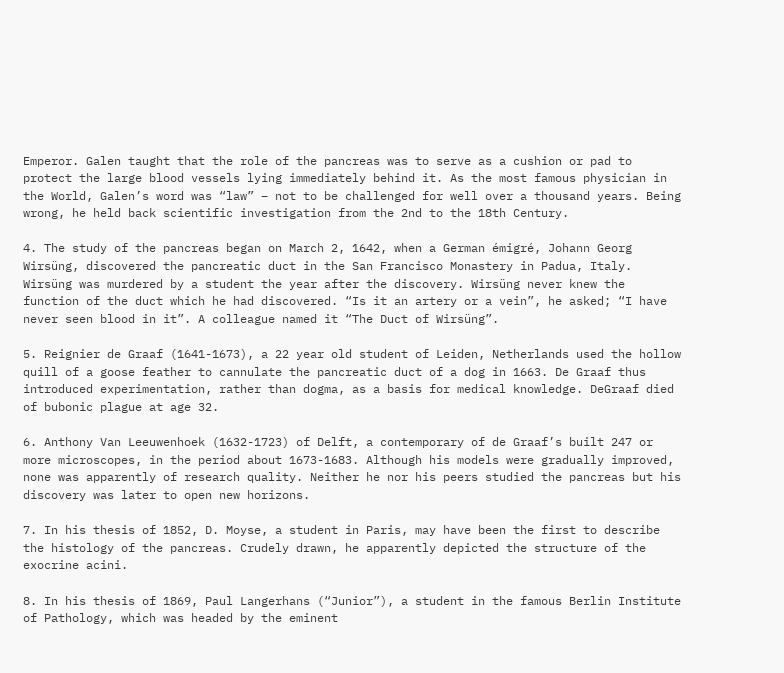Emperor. Galen taught that the role of the pancreas was to serve as a cushion or pad to protect the large blood vessels lying immediately behind it. As the most famous physician in the World, Galen’s word was “law” – not to be challenged for well over a thousand years. Being wrong, he held back scientific investigation from the 2nd to the 18th Century.

4. The study of the pancreas began on March 2, 1642, when a German émigré, Johann Georg Wirsüng, discovered the pancreatic duct in the San Francisco Monastery in Padua, Italy. Wirsüng was murdered by a student the year after the discovery. Wirsüng never knew the function of the duct which he had discovered. “Is it an artery or a vein”, he asked; “I have never seen blood in it”. A colleague named it “The Duct of Wirsüng”.

5. Reignier de Graaf (1641-1673), a 22 year old student of Leiden, Netherlands used the hollow quill of a goose feather to cannulate the pancreatic duct of a dog in 1663. De Graaf thus introduced experimentation, rather than dogma, as a basis for medical knowledge. DeGraaf died of bubonic plague at age 32.

6. Anthony Van Leeuwenhoek (1632-1723) of Delft, a contemporary of de Graaf’s built 247 or more microscopes, in the period about 1673-1683. Although his models were gradually improved, none was apparently of research quality. Neither he nor his peers studied the pancreas but his discovery was later to open new horizons.

7. In his thesis of 1852, D. Moyse, a student in Paris, may have been the first to describe the histology of the pancreas. Crudely drawn, he apparently depicted the structure of the exocrine acini.

8. In his thesis of 1869, Paul Langerhans (“Junior”), a student in the famous Berlin Institute of Pathology, which was headed by the eminent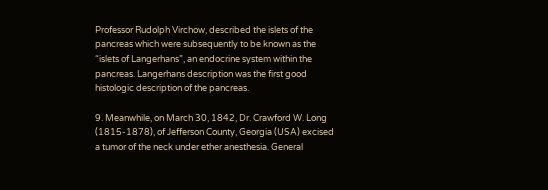Professor Rudolph Virchow, described the islets of the pancreas which were subsequently to be known as the “islets of Langerhans”, an endocrine system within the pancreas. Langerhans description was the first good histologic description of the pancreas.

9. Meanwhile, on March 30, 1842, Dr. Crawford W. Long (1815-1878), of Jefferson County, Georgia (USA) excised a tumor of the neck under ether anesthesia. General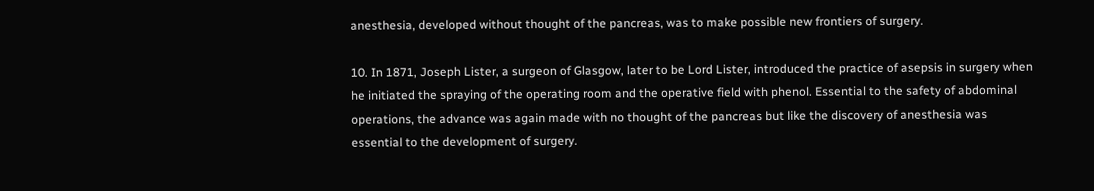anesthesia, developed without thought of the pancreas, was to make possible new frontiers of surgery.

10. In 1871, Joseph Lister, a surgeon of Glasgow, later to be Lord Lister, introduced the practice of asepsis in surgery when he initiated the spraying of the operating room and the operative field with phenol. Essential to the safety of abdominal operations, the advance was again made with no thought of the pancreas but like the discovery of anesthesia was essential to the development of surgery.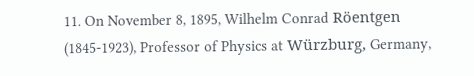11. On November 8, 1895, Wilhelm Conrad Röentgen (1845-1923), Professor of Physics at Würzburg, Germany,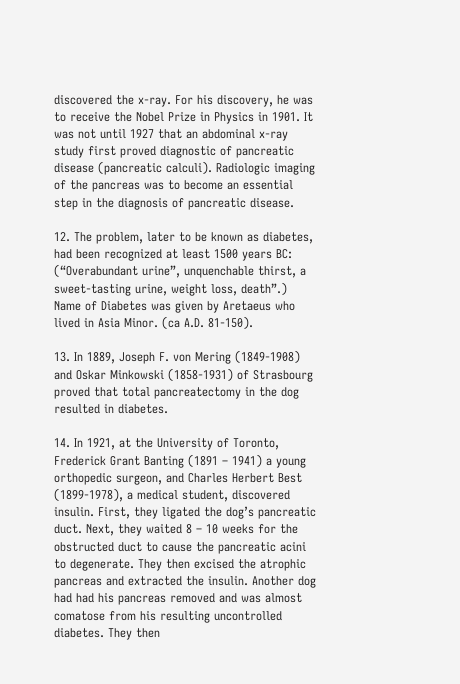discovered the x-ray. For his discovery, he was to receive the Nobel Prize in Physics in 1901. It was not until 1927 that an abdominal x-ray study first proved diagnostic of pancreatic disease (pancreatic calculi). Radiologic imaging of the pancreas was to become an essential step in the diagnosis of pancreatic disease.

12. The problem, later to be known as diabetes, had been recognized at least 1500 years BC: (“Overabundant urine”, unquenchable thirst, a sweet-tasting urine, weight loss, death”.) Name of Diabetes was given by Aretaeus who lived in Asia Minor. (ca A.D. 81-150).

13. In 1889, Joseph F. von Mering (1849-1908) and Oskar Minkowski (1858-1931) of Strasbourg proved that total pancreatectomy in the dog resulted in diabetes.

14. In 1921, at the University of Toronto, Frederick Grant Banting (1891 – 1941) a young orthopedic surgeon, and Charles Herbert Best (1899-1978), a medical student, discovered insulin. First, they ligated the dog’s pancreatic duct. Next, they waited 8 – 10 weeks for the obstructed duct to cause the pancreatic acini to degenerate. They then excised the atrophic pancreas and extracted the insulin. Another dog had had his pancreas removed and was almost comatose from his resulting uncontrolled diabetes. They then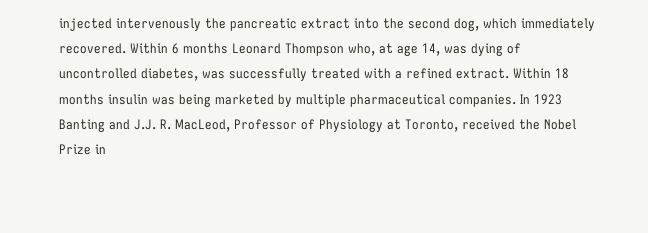injected intervenously the pancreatic extract into the second dog, which immediately recovered. Within 6 months Leonard Thompson who, at age 14, was dying of uncontrolled diabetes, was successfully treated with a refined extract. Within 18 months insulin was being marketed by multiple pharmaceutical companies. In 1923 Banting and J.J. R. MacLeod, Professor of Physiology at Toronto, received the Nobel Prize in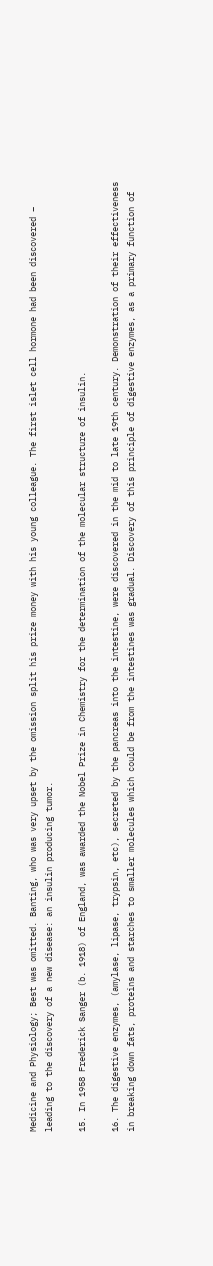Medicine and Physiology; Best was omitted. Banting, who was very upset by the omission split his prize money with his young colleague. The first islet cell hormone had been discovered – leading to the discovery of a new disease: an insulin producing tumor.

15. In 1958 Frederick Sanger (b. 1918) of England, was awarded the Nobel Prize in Chemistry for the determination of the molecular structure of insulin.

16. The digestive enzymes, (amylase, lipase, trypsin, etc), secreted by the pancreas into the intestine, were discovered in the mid to late 19th century. Demonstration of their effectiveness in breaking down fats, proteins and starches to smaller molecules which could be from the intestines was gradual. Discovery of this principle of digestive enzymes, as a primary function of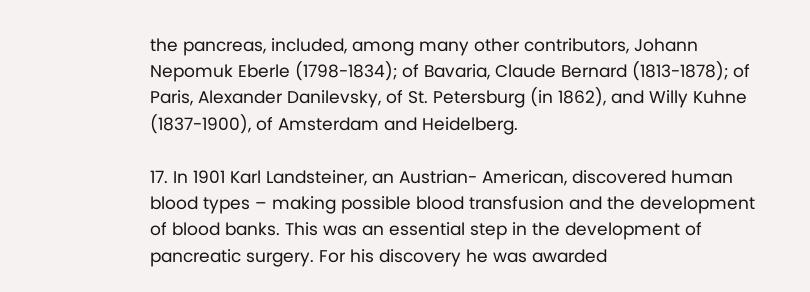the pancreas, included, among many other contributors, Johann Nepomuk Eberle (1798-1834); of Bavaria, Claude Bernard (1813-1878); of Paris, Alexander Danilevsky, of St. Petersburg (in 1862), and Willy Kuhne (1837-1900), of Amsterdam and Heidelberg.

17. In 1901 Karl Landsteiner, an Austrian- American, discovered human blood types – making possible blood transfusion and the development of blood banks. This was an essential step in the development of pancreatic surgery. For his discovery he was awarded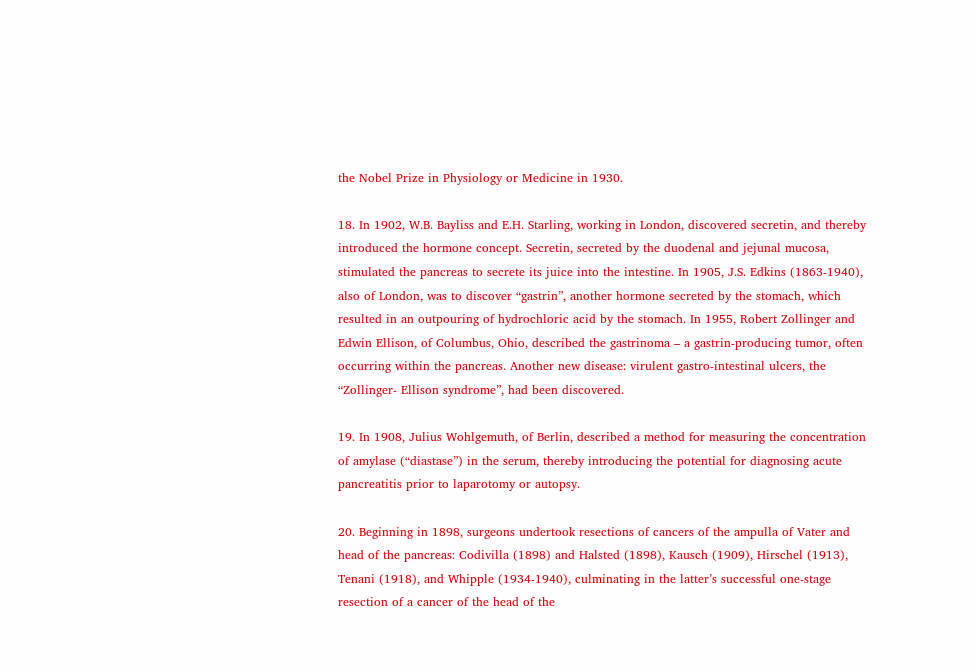the Nobel Prize in Physiology or Medicine in 1930.

18. In 1902, W.B. Bayliss and E.H. Starling, working in London, discovered secretin, and thereby introduced the hormone concept. Secretin, secreted by the duodenal and jejunal mucosa, stimulated the pancreas to secrete its juice into the intestine. In 1905, J.S. Edkins (1863-1940), also of London, was to discover “gastrin”, another hormone secreted by the stomach, which resulted in an outpouring of hydrochloric acid by the stomach. In 1955, Robert Zollinger and Edwin Ellison, of Columbus, Ohio, described the gastrinoma – a gastrin-producing tumor, often occurring within the pancreas. Another new disease: virulent gastro-intestinal ulcers, the “Zollinger- Ellison syndrome”, had been discovered.

19. In 1908, Julius Wohlgemuth, of Berlin, described a method for measuring the concentration of amylase (“diastase”) in the serum, thereby introducing the potential for diagnosing acute pancreatitis prior to laparotomy or autopsy.

20. Beginning in 1898, surgeons undertook resections of cancers of the ampulla of Vater and head of the pancreas: Codivilla (1898) and Halsted (1898), Kausch (1909), Hirschel (1913), Tenani (1918), and Whipple (1934-1940), culminating in the latter’s successful one-stage resection of a cancer of the head of the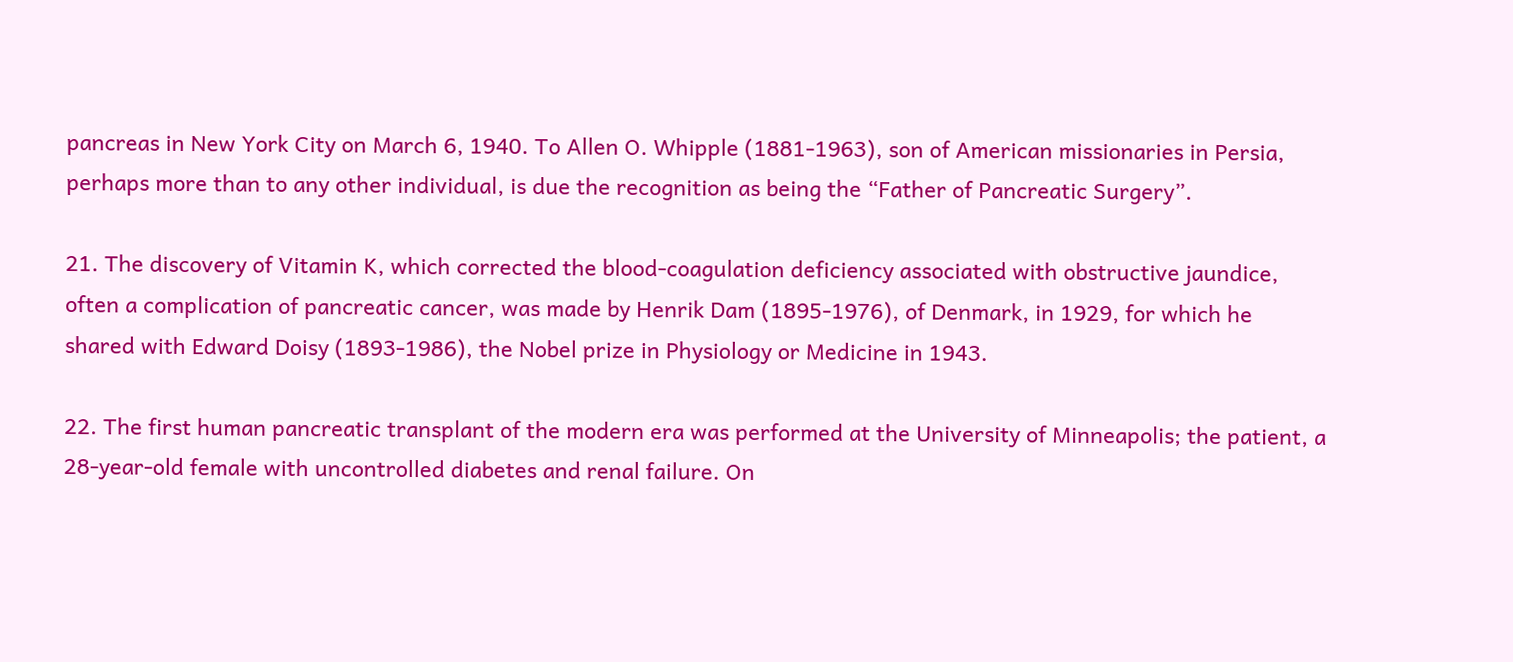pancreas in New York City on March 6, 1940. To Allen O. Whipple (1881-1963), son of American missionaries in Persia, perhaps more than to any other individual, is due the recognition as being the “Father of Pancreatic Surgery”.

21. The discovery of Vitamin K, which corrected the blood-coagulation deficiency associated with obstructive jaundice, often a complication of pancreatic cancer, was made by Henrik Dam (1895-1976), of Denmark, in 1929, for which he shared with Edward Doisy (1893-1986), the Nobel prize in Physiology or Medicine in 1943.

22. The first human pancreatic transplant of the modern era was performed at the University of Minneapolis; the patient, a 28-year-old female with uncontrolled diabetes and renal failure. On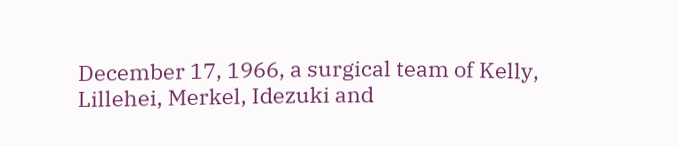December 17, 1966, a surgical team of Kelly, Lillehei, Merkel, Idezuki and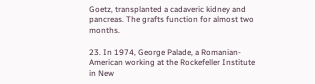Goetz, transplanted a cadaveric kidney and pancreas. The grafts function for almost two months.

23. In 1974, George Palade, a Romanian-American working at the Rockefeller Institute in New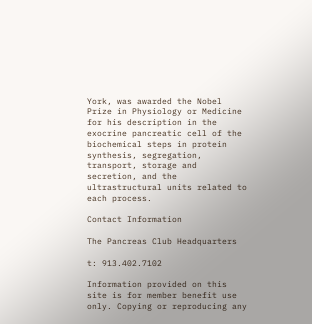York, was awarded the Nobel Prize in Physiology or Medicine for his description in the exocrine pancreatic cell of the biochemical steps in protein synthesis, segregation, transport, storage and secretion, and the ultrastructural units related to each process.

Contact Information

The Pancreas Club Headquarters

t: 913.402.7102

Information provided on this site is for member benefit use only. Copying or reproducing any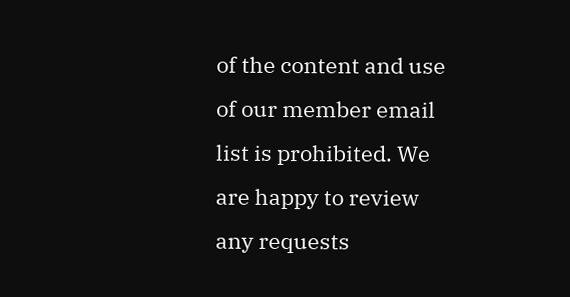of the content and use of our member email list is prohibited. We are happy to review any requests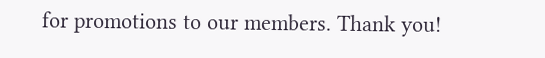for promotions to our members. Thank you!